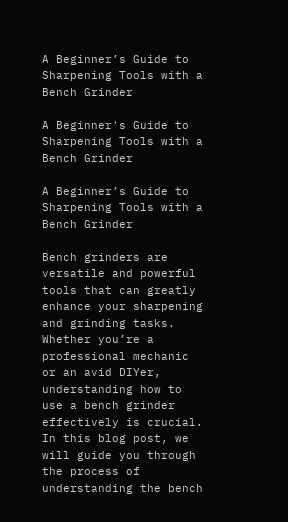A Beginner’s Guide to Sharpening Tools with a Bench Grinder

A Beginner's Guide to Sharpening Tools with a Bench Grinder

A Beginner’s Guide to Sharpening Tools with a Bench Grinder

Bench grinders are versatile and powerful tools that can greatly enhance your sharpening and grinding tasks. Whether you’re a professional mechanic or an avid DIYer, understanding how to use a bench grinder effectively is crucial. In this blog post, we will guide you through the process of understanding the bench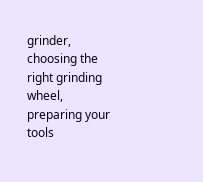grinder, choosing the right grinding wheel, preparing your tools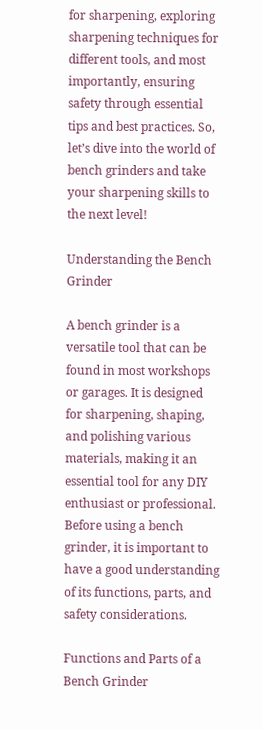for sharpening, exploring sharpening techniques for different tools, and most importantly, ensuring safety through essential tips and best practices. So, let’s dive into the world of bench grinders and take your sharpening skills to the next level!

Understanding the Bench Grinder

A bench grinder is a versatile tool that can be found in most workshops or garages. It is designed for sharpening, shaping, and polishing various materials, making it an essential tool for any DIY enthusiast or professional. Before using a bench grinder, it is important to have a good understanding of its functions, parts, and safety considerations.

Functions and Parts of a Bench Grinder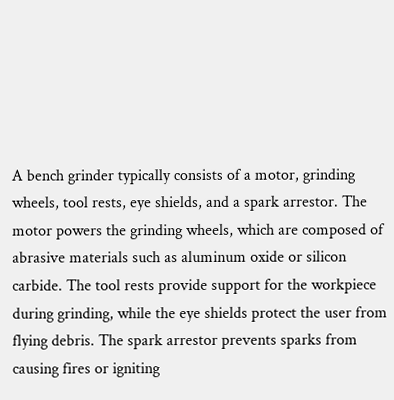A bench grinder typically consists of a motor, grinding wheels, tool rests, eye shields, and a spark arrestor. The motor powers the grinding wheels, which are composed of abrasive materials such as aluminum oxide or silicon carbide. The tool rests provide support for the workpiece during grinding, while the eye shields protect the user from flying debris. The spark arrestor prevents sparks from causing fires or igniting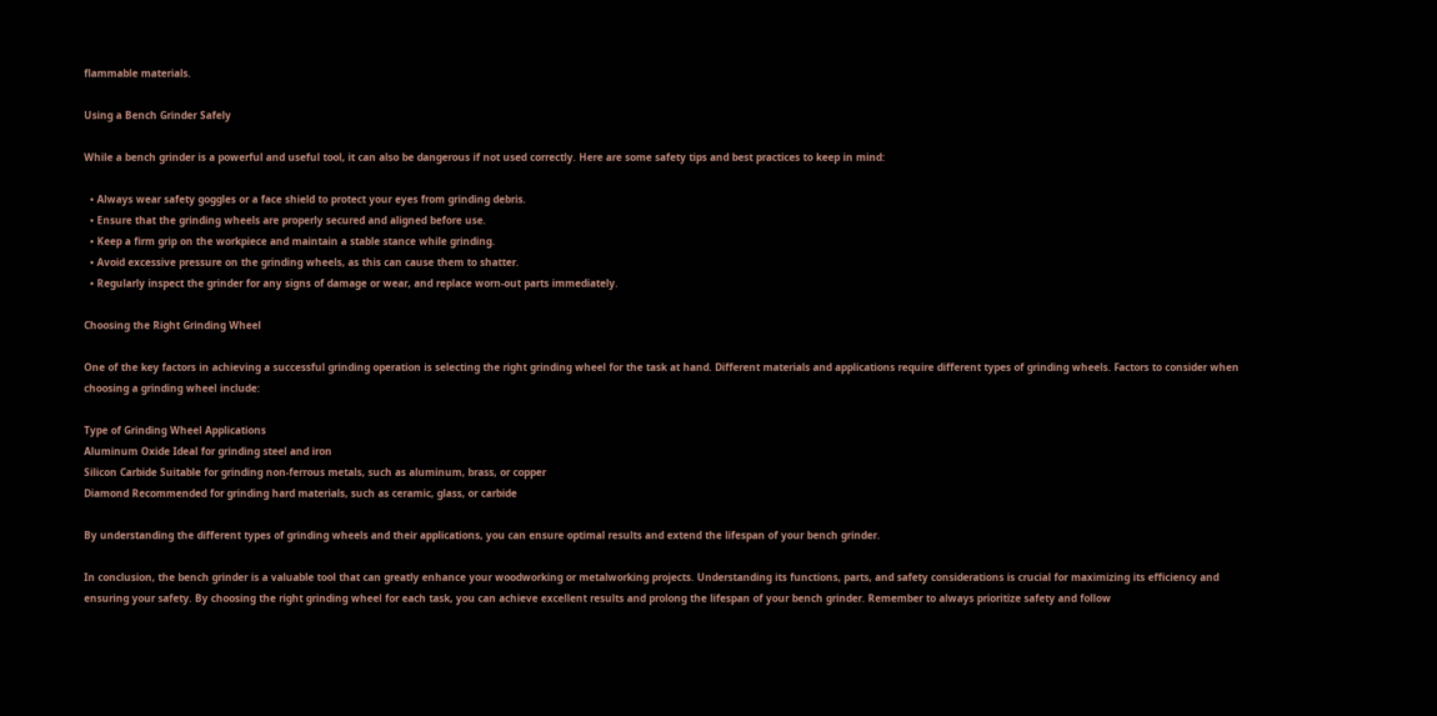flammable materials.

Using a Bench Grinder Safely

While a bench grinder is a powerful and useful tool, it can also be dangerous if not used correctly. Here are some safety tips and best practices to keep in mind:

  • Always wear safety goggles or a face shield to protect your eyes from grinding debris.
  • Ensure that the grinding wheels are properly secured and aligned before use.
  • Keep a firm grip on the workpiece and maintain a stable stance while grinding.
  • Avoid excessive pressure on the grinding wheels, as this can cause them to shatter.
  • Regularly inspect the grinder for any signs of damage or wear, and replace worn-out parts immediately.

Choosing the Right Grinding Wheel

One of the key factors in achieving a successful grinding operation is selecting the right grinding wheel for the task at hand. Different materials and applications require different types of grinding wheels. Factors to consider when choosing a grinding wheel include:

Type of Grinding Wheel Applications
Aluminum Oxide Ideal for grinding steel and iron
Silicon Carbide Suitable for grinding non-ferrous metals, such as aluminum, brass, or copper
Diamond Recommended for grinding hard materials, such as ceramic, glass, or carbide

By understanding the different types of grinding wheels and their applications, you can ensure optimal results and extend the lifespan of your bench grinder.

In conclusion, the bench grinder is a valuable tool that can greatly enhance your woodworking or metalworking projects. Understanding its functions, parts, and safety considerations is crucial for maximizing its efficiency and ensuring your safety. By choosing the right grinding wheel for each task, you can achieve excellent results and prolong the lifespan of your bench grinder. Remember to always prioritize safety and follow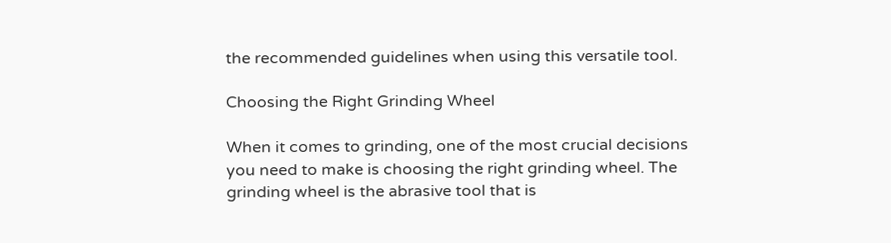the recommended guidelines when using this versatile tool.

Choosing the Right Grinding Wheel

When it comes to grinding, one of the most crucial decisions you need to make is choosing the right grinding wheel. The grinding wheel is the abrasive tool that is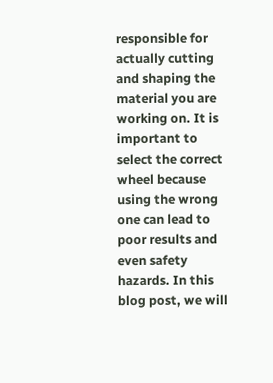responsible for actually cutting and shaping the material you are working on. It is important to select the correct wheel because using the wrong one can lead to poor results and even safety hazards. In this blog post, we will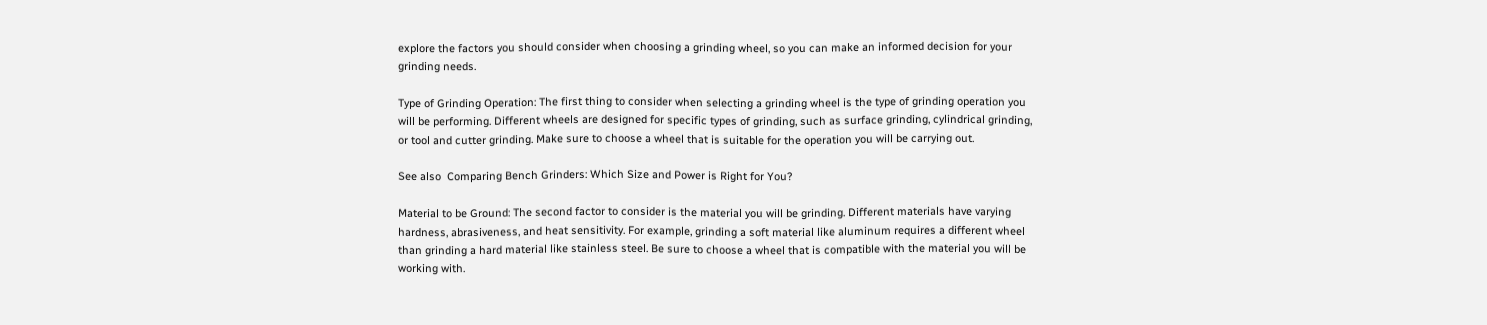explore the factors you should consider when choosing a grinding wheel, so you can make an informed decision for your grinding needs.

Type of Grinding Operation: The first thing to consider when selecting a grinding wheel is the type of grinding operation you will be performing. Different wheels are designed for specific types of grinding, such as surface grinding, cylindrical grinding, or tool and cutter grinding. Make sure to choose a wheel that is suitable for the operation you will be carrying out.

See also  Comparing Bench Grinders: Which Size and Power is Right for You?

Material to be Ground: The second factor to consider is the material you will be grinding. Different materials have varying hardness, abrasiveness, and heat sensitivity. For example, grinding a soft material like aluminum requires a different wheel than grinding a hard material like stainless steel. Be sure to choose a wheel that is compatible with the material you will be working with.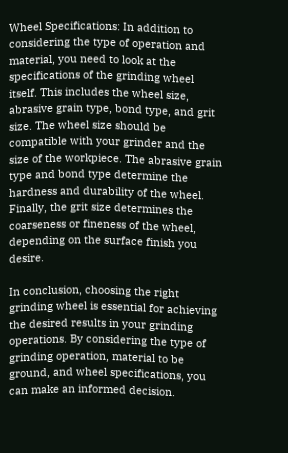Wheel Specifications: In addition to considering the type of operation and material, you need to look at the specifications of the grinding wheel itself. This includes the wheel size, abrasive grain type, bond type, and grit size. The wheel size should be compatible with your grinder and the size of the workpiece. The abrasive grain type and bond type determine the hardness and durability of the wheel. Finally, the grit size determines the coarseness or fineness of the wheel, depending on the surface finish you desire.

In conclusion, choosing the right grinding wheel is essential for achieving the desired results in your grinding operations. By considering the type of grinding operation, material to be ground, and wheel specifications, you can make an informed decision.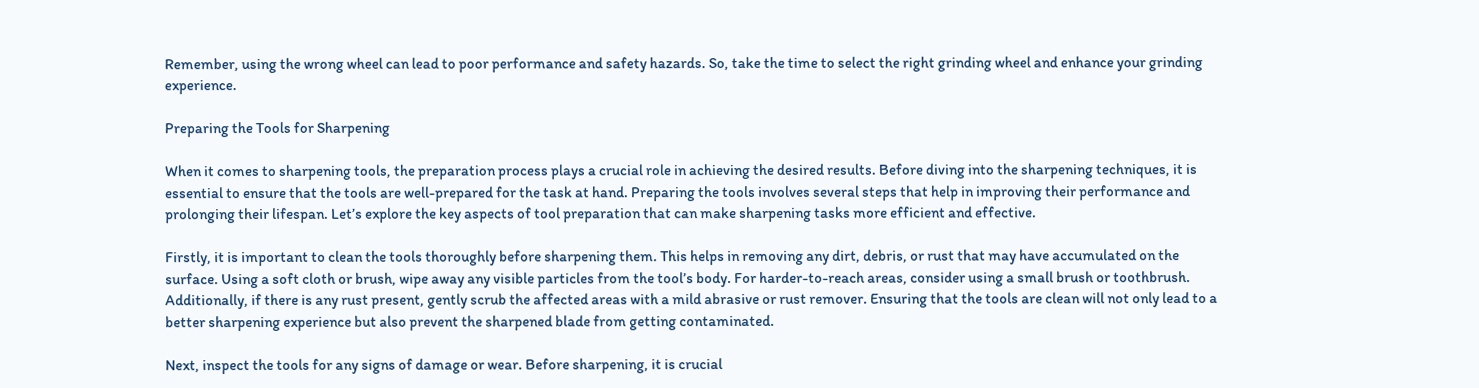Remember, using the wrong wheel can lead to poor performance and safety hazards. So, take the time to select the right grinding wheel and enhance your grinding experience.

Preparing the Tools for Sharpening

When it comes to sharpening tools, the preparation process plays a crucial role in achieving the desired results. Before diving into the sharpening techniques, it is essential to ensure that the tools are well-prepared for the task at hand. Preparing the tools involves several steps that help in improving their performance and prolonging their lifespan. Let’s explore the key aspects of tool preparation that can make sharpening tasks more efficient and effective.

Firstly, it is important to clean the tools thoroughly before sharpening them. This helps in removing any dirt, debris, or rust that may have accumulated on the surface. Using a soft cloth or brush, wipe away any visible particles from the tool’s body. For harder-to-reach areas, consider using a small brush or toothbrush. Additionally, if there is any rust present, gently scrub the affected areas with a mild abrasive or rust remover. Ensuring that the tools are clean will not only lead to a better sharpening experience but also prevent the sharpened blade from getting contaminated.

Next, inspect the tools for any signs of damage or wear. Before sharpening, it is crucial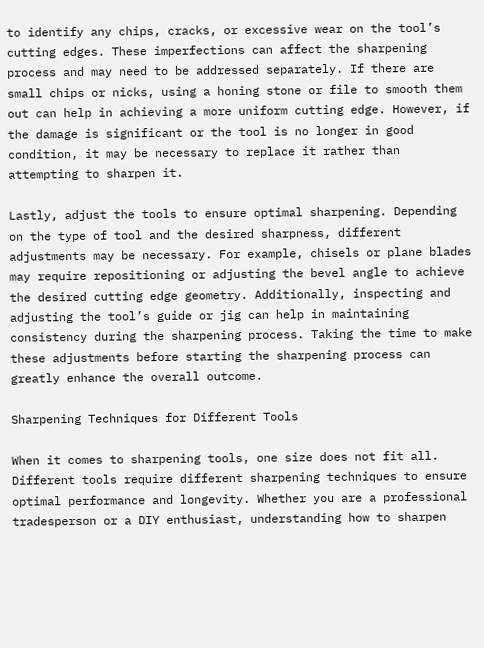to identify any chips, cracks, or excessive wear on the tool’s cutting edges. These imperfections can affect the sharpening process and may need to be addressed separately. If there are small chips or nicks, using a honing stone or file to smooth them out can help in achieving a more uniform cutting edge. However, if the damage is significant or the tool is no longer in good condition, it may be necessary to replace it rather than attempting to sharpen it.

Lastly, adjust the tools to ensure optimal sharpening. Depending on the type of tool and the desired sharpness, different adjustments may be necessary. For example, chisels or plane blades may require repositioning or adjusting the bevel angle to achieve the desired cutting edge geometry. Additionally, inspecting and adjusting the tool’s guide or jig can help in maintaining consistency during the sharpening process. Taking the time to make these adjustments before starting the sharpening process can greatly enhance the overall outcome.

Sharpening Techniques for Different Tools

When it comes to sharpening tools, one size does not fit all. Different tools require different sharpening techniques to ensure optimal performance and longevity. Whether you are a professional tradesperson or a DIY enthusiast, understanding how to sharpen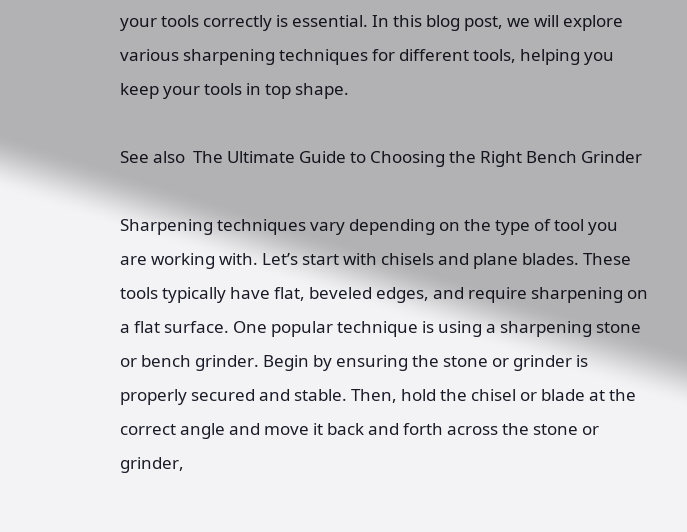your tools correctly is essential. In this blog post, we will explore various sharpening techniques for different tools, helping you keep your tools in top shape.

See also  The Ultimate Guide to Choosing the Right Bench Grinder

Sharpening techniques vary depending on the type of tool you are working with. Let’s start with chisels and plane blades. These tools typically have flat, beveled edges, and require sharpening on a flat surface. One popular technique is using a sharpening stone or bench grinder. Begin by ensuring the stone or grinder is properly secured and stable. Then, hold the chisel or blade at the correct angle and move it back and forth across the stone or grinder,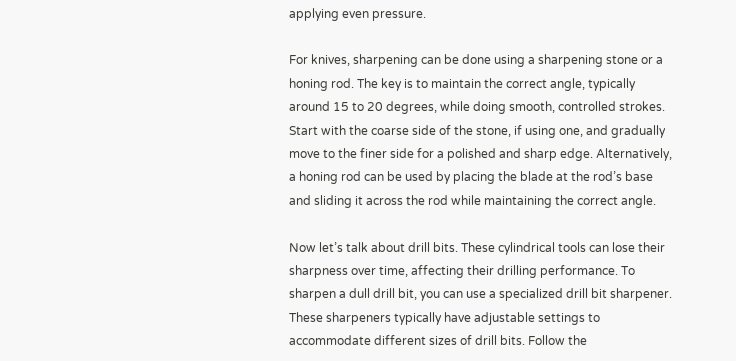applying even pressure.

For knives, sharpening can be done using a sharpening stone or a honing rod. The key is to maintain the correct angle, typically around 15 to 20 degrees, while doing smooth, controlled strokes. Start with the coarse side of the stone, if using one, and gradually move to the finer side for a polished and sharp edge. Alternatively, a honing rod can be used by placing the blade at the rod’s base and sliding it across the rod while maintaining the correct angle.

Now let’s talk about drill bits. These cylindrical tools can lose their sharpness over time, affecting their drilling performance. To sharpen a dull drill bit, you can use a specialized drill bit sharpener. These sharpeners typically have adjustable settings to accommodate different sizes of drill bits. Follow the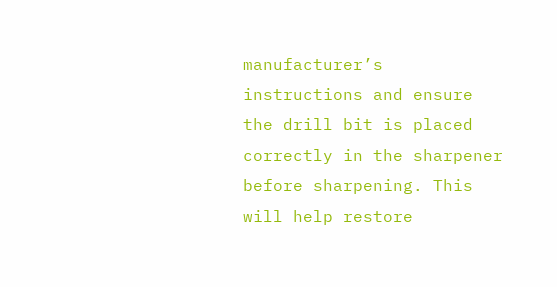manufacturer’s instructions and ensure the drill bit is placed correctly in the sharpener before sharpening. This will help restore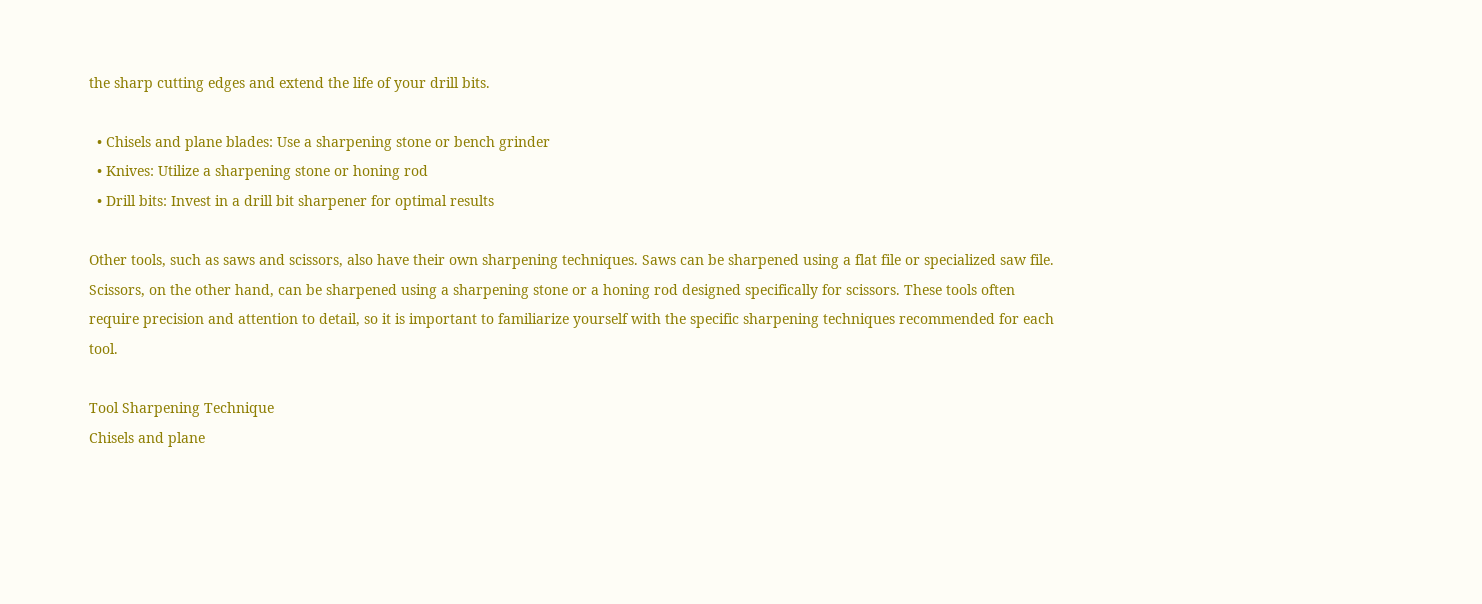the sharp cutting edges and extend the life of your drill bits.

  • Chisels and plane blades: Use a sharpening stone or bench grinder
  • Knives: Utilize a sharpening stone or honing rod
  • Drill bits: Invest in a drill bit sharpener for optimal results

Other tools, such as saws and scissors, also have their own sharpening techniques. Saws can be sharpened using a flat file or specialized saw file. Scissors, on the other hand, can be sharpened using a sharpening stone or a honing rod designed specifically for scissors. These tools often require precision and attention to detail, so it is important to familiarize yourself with the specific sharpening techniques recommended for each tool.

Tool Sharpening Technique
Chisels and plane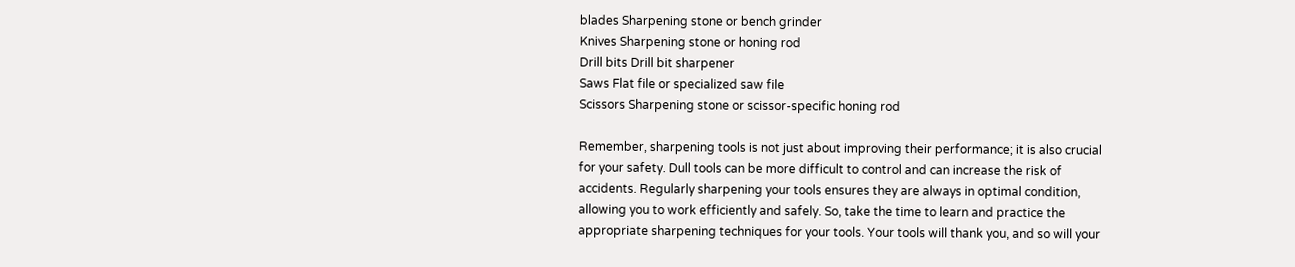blades Sharpening stone or bench grinder
Knives Sharpening stone or honing rod
Drill bits Drill bit sharpener
Saws Flat file or specialized saw file
Scissors Sharpening stone or scissor-specific honing rod

Remember, sharpening tools is not just about improving their performance; it is also crucial for your safety. Dull tools can be more difficult to control and can increase the risk of accidents. Regularly sharpening your tools ensures they are always in optimal condition, allowing you to work efficiently and safely. So, take the time to learn and practice the appropriate sharpening techniques for your tools. Your tools will thank you, and so will your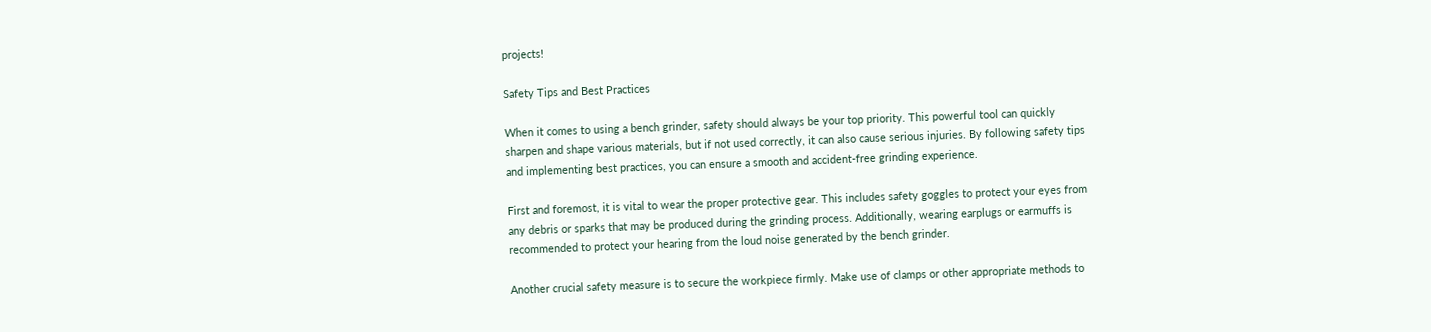projects!

Safety Tips and Best Practices

When it comes to using a bench grinder, safety should always be your top priority. This powerful tool can quickly sharpen and shape various materials, but if not used correctly, it can also cause serious injuries. By following safety tips and implementing best practices, you can ensure a smooth and accident-free grinding experience.

First and foremost, it is vital to wear the proper protective gear. This includes safety goggles to protect your eyes from any debris or sparks that may be produced during the grinding process. Additionally, wearing earplugs or earmuffs is recommended to protect your hearing from the loud noise generated by the bench grinder.

Another crucial safety measure is to secure the workpiece firmly. Make use of clamps or other appropriate methods to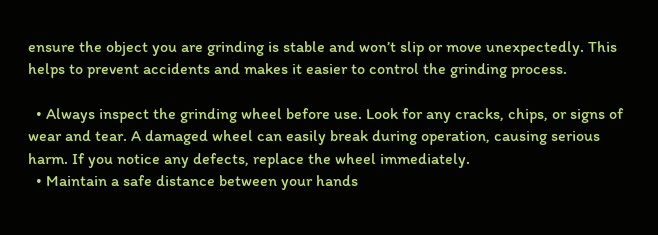ensure the object you are grinding is stable and won’t slip or move unexpectedly. This helps to prevent accidents and makes it easier to control the grinding process.

  • Always inspect the grinding wheel before use. Look for any cracks, chips, or signs of wear and tear. A damaged wheel can easily break during operation, causing serious harm. If you notice any defects, replace the wheel immediately.
  • Maintain a safe distance between your hands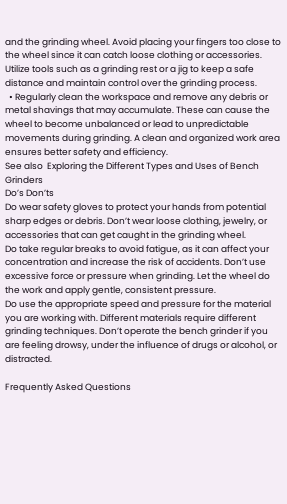and the grinding wheel. Avoid placing your fingers too close to the wheel since it can catch loose clothing or accessories. Utilize tools such as a grinding rest or a jig to keep a safe distance and maintain control over the grinding process.
  • Regularly clean the workspace and remove any debris or metal shavings that may accumulate. These can cause the wheel to become unbalanced or lead to unpredictable movements during grinding. A clean and organized work area ensures better safety and efficiency.
See also  Exploring the Different Types and Uses of Bench Grinders
Do’s Don’ts
Do wear safety gloves to protect your hands from potential sharp edges or debris. Don’t wear loose clothing, jewelry, or accessories that can get caught in the grinding wheel.
Do take regular breaks to avoid fatigue, as it can affect your concentration and increase the risk of accidents. Don’t use excessive force or pressure when grinding. Let the wheel do the work and apply gentle, consistent pressure.
Do use the appropriate speed and pressure for the material you are working with. Different materials require different grinding techniques. Don’t operate the bench grinder if you are feeling drowsy, under the influence of drugs or alcohol, or distracted.

Frequently Asked Questions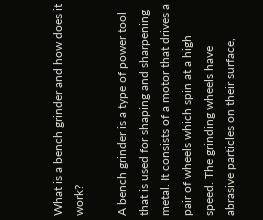What is a bench grinder and how does it work?

A bench grinder is a type of power tool that is used for shaping and sharpening metal. It consists of a motor that drives a pair of wheels which spin at a high speed. The grinding wheels have abrasive particles on their surface,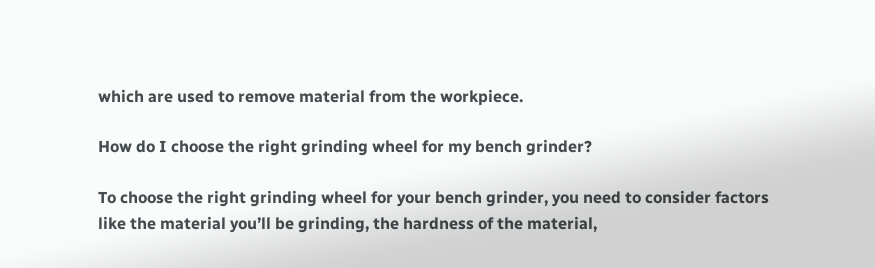which are used to remove material from the workpiece.

How do I choose the right grinding wheel for my bench grinder?

To choose the right grinding wheel for your bench grinder, you need to consider factors like the material you’ll be grinding, the hardness of the material,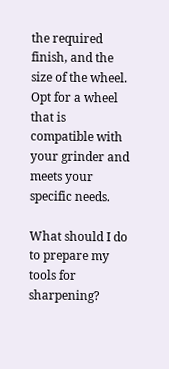the required finish, and the size of the wheel. Opt for a wheel that is compatible with your grinder and meets your specific needs.

What should I do to prepare my tools for sharpening?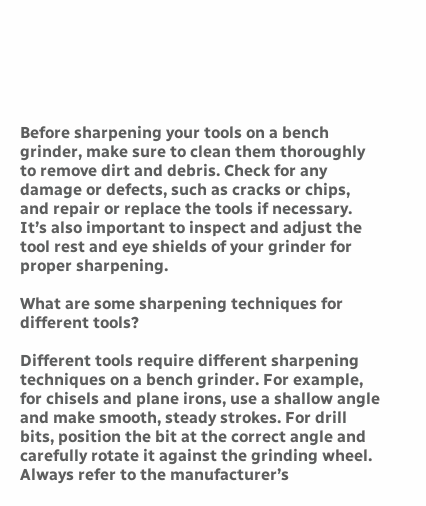Before sharpening your tools on a bench grinder, make sure to clean them thoroughly to remove dirt and debris. Check for any damage or defects, such as cracks or chips, and repair or replace the tools if necessary. It’s also important to inspect and adjust the tool rest and eye shields of your grinder for proper sharpening.

What are some sharpening techniques for different tools?

Different tools require different sharpening techniques on a bench grinder. For example, for chisels and plane irons, use a shallow angle and make smooth, steady strokes. For drill bits, position the bit at the correct angle and carefully rotate it against the grinding wheel. Always refer to the manufacturer’s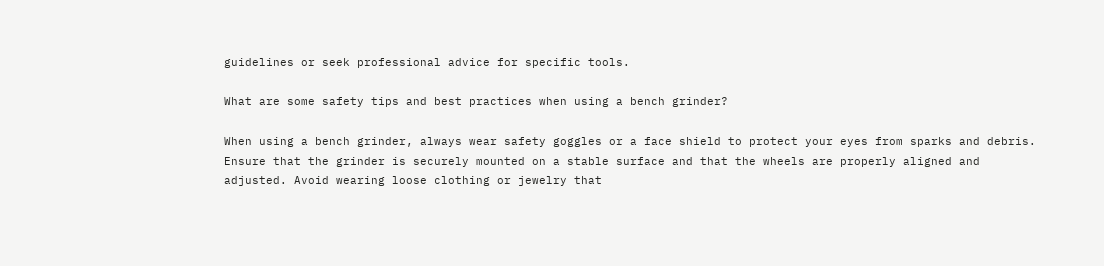guidelines or seek professional advice for specific tools.

What are some safety tips and best practices when using a bench grinder?

When using a bench grinder, always wear safety goggles or a face shield to protect your eyes from sparks and debris. Ensure that the grinder is securely mounted on a stable surface and that the wheels are properly aligned and adjusted. Avoid wearing loose clothing or jewelry that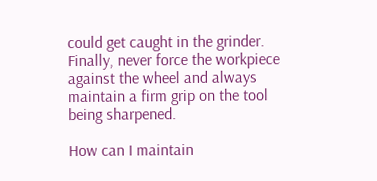could get caught in the grinder. Finally, never force the workpiece against the wheel and always maintain a firm grip on the tool being sharpened.

How can I maintain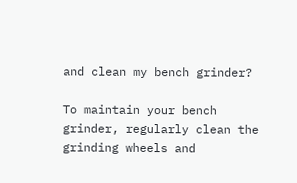and clean my bench grinder?

To maintain your bench grinder, regularly clean the grinding wheels and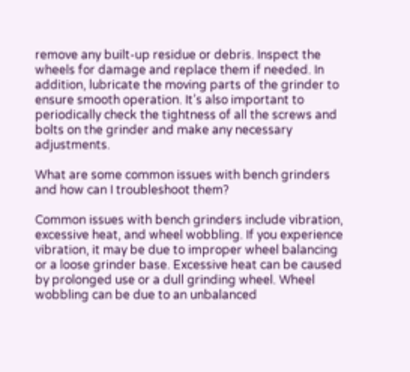remove any built-up residue or debris. Inspect the wheels for damage and replace them if needed. In addition, lubricate the moving parts of the grinder to ensure smooth operation. It’s also important to periodically check the tightness of all the screws and bolts on the grinder and make any necessary adjustments.

What are some common issues with bench grinders and how can I troubleshoot them?

Common issues with bench grinders include vibration, excessive heat, and wheel wobbling. If you experience vibration, it may be due to improper wheel balancing or a loose grinder base. Excessive heat can be caused by prolonged use or a dull grinding wheel. Wheel wobbling can be due to an unbalanced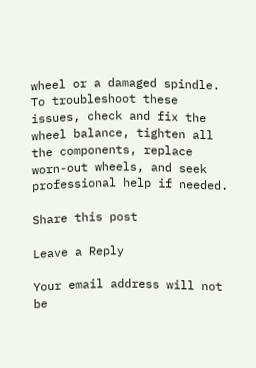wheel or a damaged spindle. To troubleshoot these issues, check and fix the wheel balance, tighten all the components, replace worn-out wheels, and seek professional help if needed.

Share this post

Leave a Reply

Your email address will not be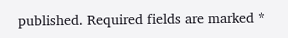published. Required fields are marked *